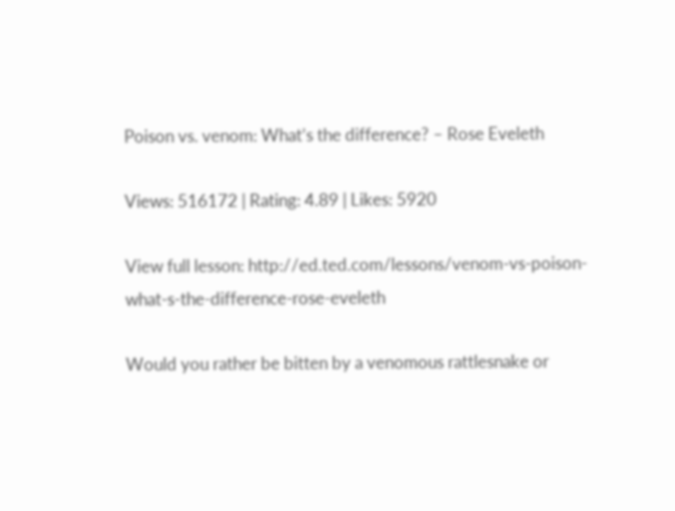Poison vs. venom: What’s the difference? – Rose Eveleth

Views: 516172 | Rating: 4.89 | Likes: 5920

View full lesson: http://ed.ted.com/lessons/venom-vs-poison-what-s-the-difference-rose-eveleth

Would you rather be bitten by a venomous rattlesnake or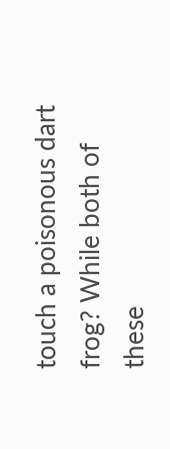touch a poisonous dart frog? While both of these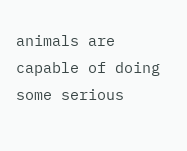animals are capable of doing some serious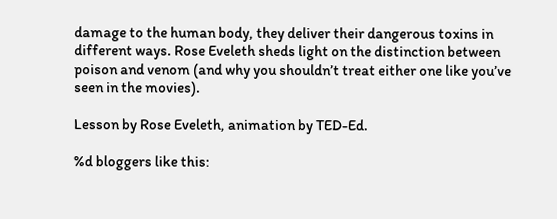damage to the human body, they deliver their dangerous toxins in different ways. Rose Eveleth sheds light on the distinction between poison and venom (and why you shouldn’t treat either one like you’ve seen in the movies).

Lesson by Rose Eveleth, animation by TED-Ed.

%d bloggers like this: